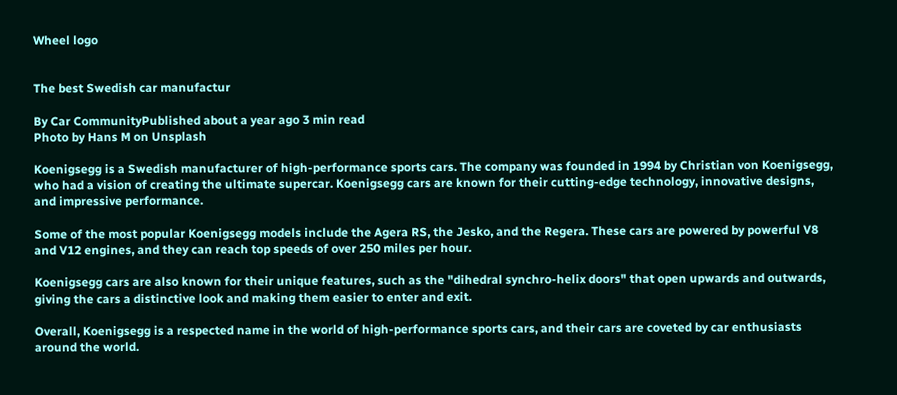Wheel logo


The best Swedish car manufactur

By Car CommunityPublished about a year ago 3 min read
Photo by Hans M on Unsplash

Koenigsegg is a Swedish manufacturer of high-performance sports cars. The company was founded in 1994 by Christian von Koenigsegg, who had a vision of creating the ultimate supercar. Koenigsegg cars are known for their cutting-edge technology, innovative designs, and impressive performance.

Some of the most popular Koenigsegg models include the Agera RS, the Jesko, and the Regera. These cars are powered by powerful V8 and V12 engines, and they can reach top speeds of over 250 miles per hour.

Koenigsegg cars are also known for their unique features, such as the "dihedral synchro-helix doors" that open upwards and outwards, giving the cars a distinctive look and making them easier to enter and exit.

Overall, Koenigsegg is a respected name in the world of high-performance sports cars, and their cars are coveted by car enthusiasts around the world.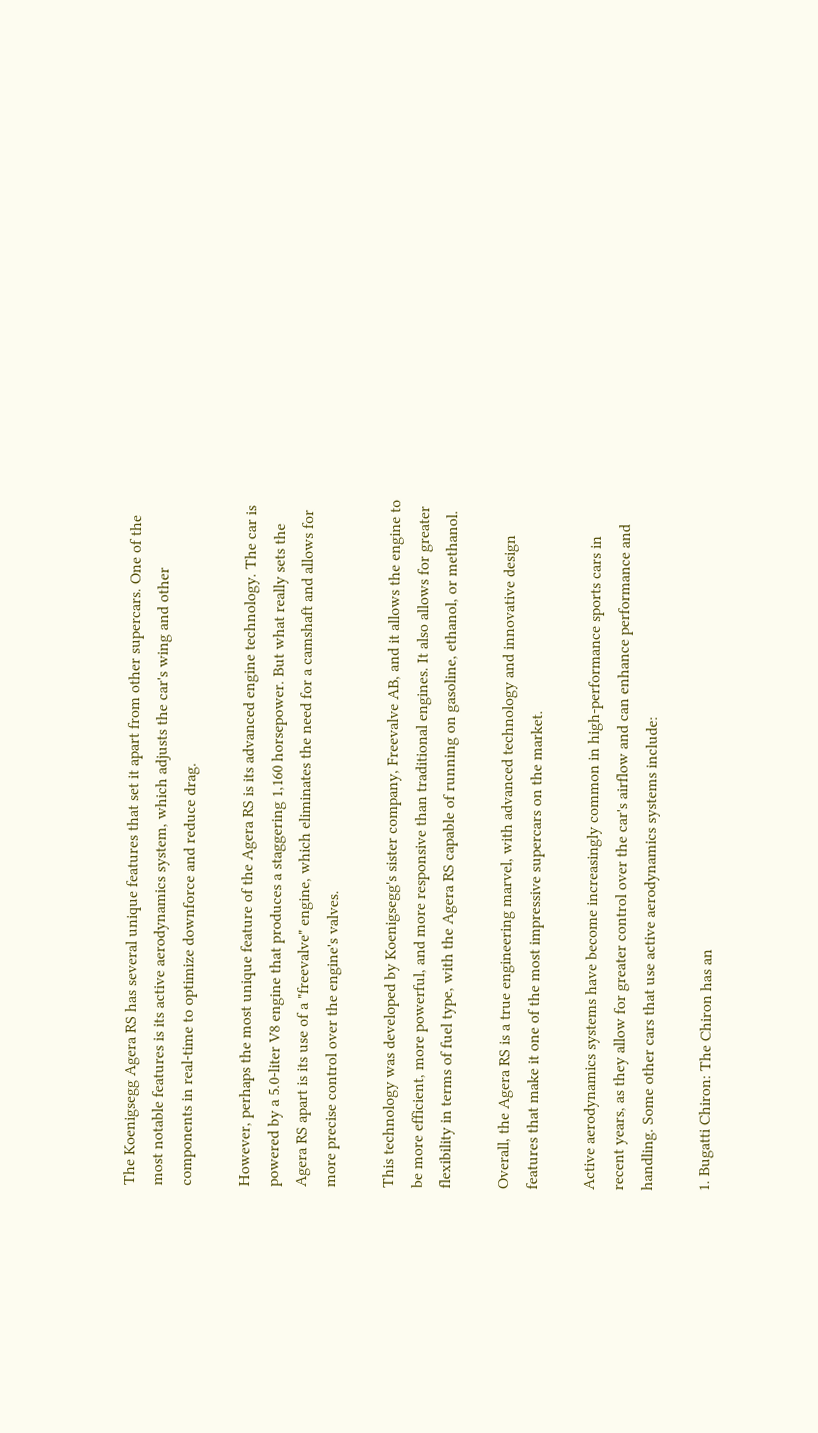The Koenigsegg Agera RS has several unique features that set it apart from other supercars. One of the most notable features is its active aerodynamics system, which adjusts the car's wing and other components in real-time to optimize downforce and reduce drag.

However, perhaps the most unique feature of the Agera RS is its advanced engine technology. The car is powered by a 5.0-liter V8 engine that produces a staggering 1,160 horsepower. But what really sets the Agera RS apart is its use of a "freevalve" engine, which eliminates the need for a camshaft and allows for more precise control over the engine's valves.

This technology was developed by Koenigsegg's sister company, Freevalve AB, and it allows the engine to be more efficient, more powerful, and more responsive than traditional engines. It also allows for greater flexibility in terms of fuel type, with the Agera RS capable of running on gasoline, ethanol, or methanol.

Overall, the Agera RS is a true engineering marvel, with advanced technology and innovative design features that make it one of the most impressive supercars on the market.

Active aerodynamics systems have become increasingly common in high-performance sports cars in recent years, as they allow for greater control over the car's airflow and can enhance performance and handling. Some other cars that use active aerodynamics systems include:

1. Bugatti Chiron: The Chiron has an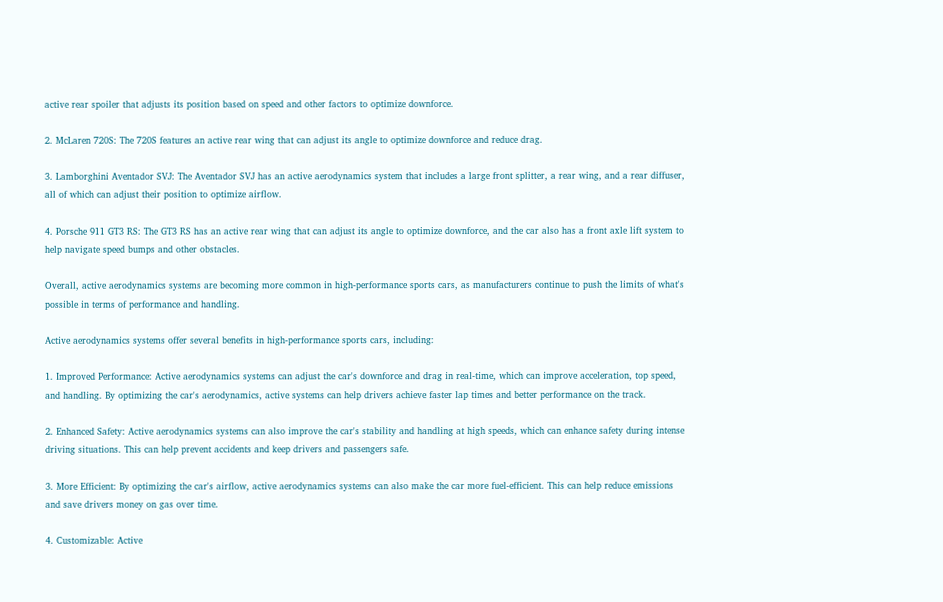active rear spoiler that adjusts its position based on speed and other factors to optimize downforce.

2. McLaren 720S: The 720S features an active rear wing that can adjust its angle to optimize downforce and reduce drag.

3. Lamborghini Aventador SVJ: The Aventador SVJ has an active aerodynamics system that includes a large front splitter, a rear wing, and a rear diffuser, all of which can adjust their position to optimize airflow.

4. Porsche 911 GT3 RS: The GT3 RS has an active rear wing that can adjust its angle to optimize downforce, and the car also has a front axle lift system to help navigate speed bumps and other obstacles.

Overall, active aerodynamics systems are becoming more common in high-performance sports cars, as manufacturers continue to push the limits of what's possible in terms of performance and handling.

Active aerodynamics systems offer several benefits in high-performance sports cars, including:

1. Improved Performance: Active aerodynamics systems can adjust the car's downforce and drag in real-time, which can improve acceleration, top speed, and handling. By optimizing the car's aerodynamics, active systems can help drivers achieve faster lap times and better performance on the track.

2. Enhanced Safety: Active aerodynamics systems can also improve the car's stability and handling at high speeds, which can enhance safety during intense driving situations. This can help prevent accidents and keep drivers and passengers safe.

3. More Efficient: By optimizing the car's airflow, active aerodynamics systems can also make the car more fuel-efficient. This can help reduce emissions and save drivers money on gas over time.

4. Customizable: Active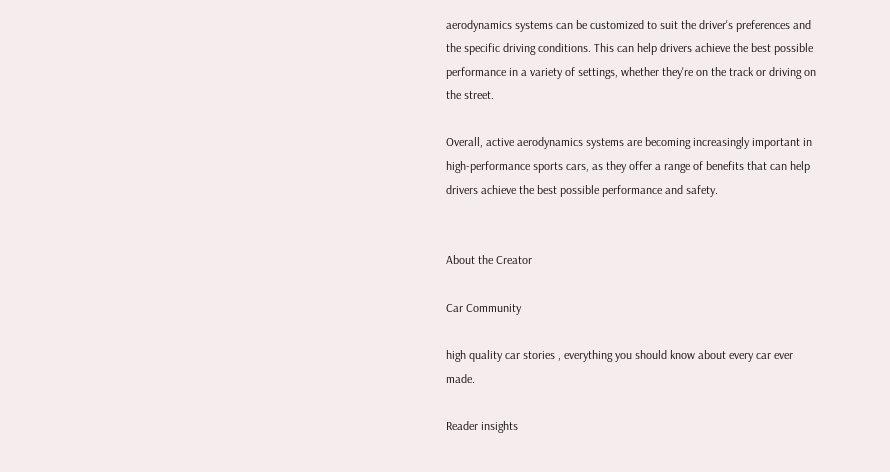aerodynamics systems can be customized to suit the driver's preferences and the specific driving conditions. This can help drivers achieve the best possible performance in a variety of settings, whether they're on the track or driving on the street.

Overall, active aerodynamics systems are becoming increasingly important in high-performance sports cars, as they offer a range of benefits that can help drivers achieve the best possible performance and safety.


About the Creator

Car Community

high quality car stories , everything you should know about every car ever made.

Reader insights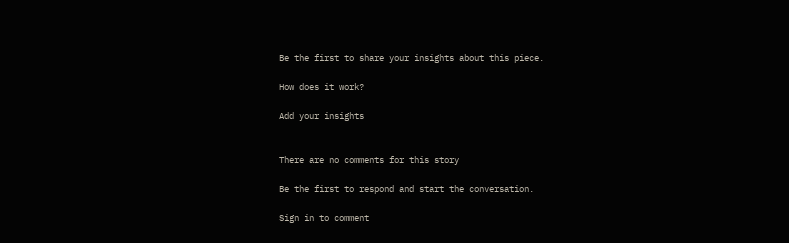Be the first to share your insights about this piece.

How does it work?

Add your insights


There are no comments for this story

Be the first to respond and start the conversation.

Sign in to comment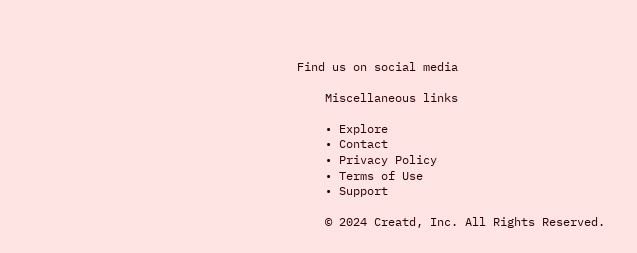Find us on social media

    Miscellaneous links

    • Explore
    • Contact
    • Privacy Policy
    • Terms of Use
    • Support

    © 2024 Creatd, Inc. All Rights Reserved.